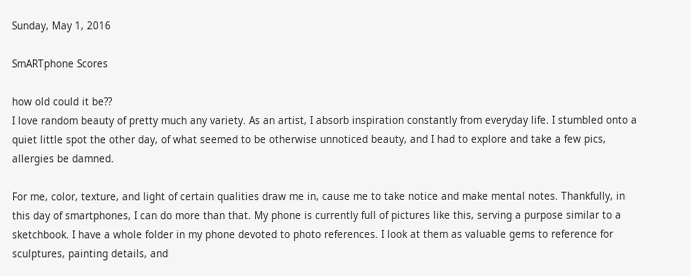Sunday, May 1, 2016

SmARTphone Scores

how old could it be??
I love random beauty of pretty much any variety. As an artist, I absorb inspiration constantly from everyday life. I stumbled onto a quiet little spot the other day, of what seemed to be otherwise unnoticed beauty, and I had to explore and take a few pics, allergies be damned.

For me, color, texture, and light of certain qualities draw me in, cause me to take notice and make mental notes. Thankfully, in this day of smartphones, I can do more than that. My phone is currently full of pictures like this, serving a purpose similar to a sketchbook. I have a whole folder in my phone devoted to photo references. I look at them as valuable gems to reference for sculptures, painting details, and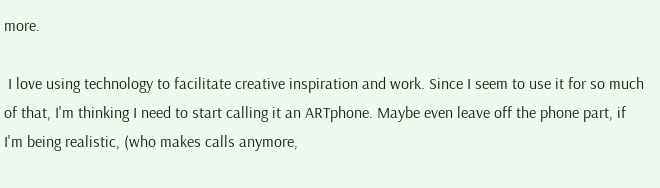more.

 I love using technology to facilitate creative inspiration and work. Since I seem to use it for so much of that, I'm thinking I need to start calling it an ARTphone. Maybe even leave off the phone part, if I'm being realistic, (who makes calls anymore,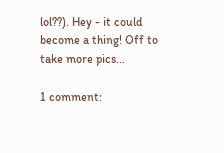lol??). Hey - it could become a thing! Off to take more pics...

1 comment: